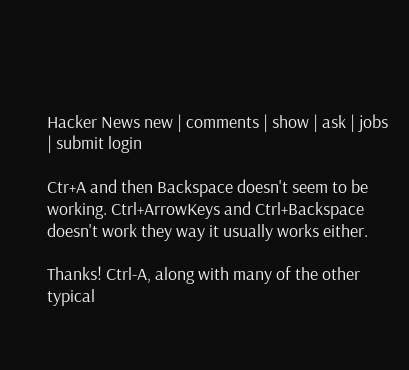Hacker News new | comments | show | ask | jobs | submit login

Ctr+A and then Backspace doesn't seem to be working. Ctrl+ArrowKeys and Ctrl+Backspace doesn't work they way it usually works either.

Thanks! Ctrl-A, along with many of the other typical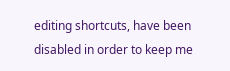editing shortcuts, have been disabled in order to keep me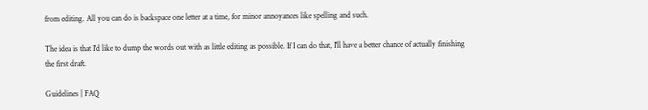from editing. All you can do is backspace one letter at a time, for minor annoyances like spelling and such.

The idea is that I'd like to dump the words out with as little editing as possible. If I can do that, I'll have a better chance of actually finishing the first draft.

Guidelines | FAQ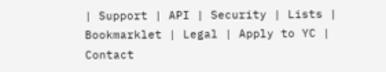| Support | API | Security | Lists | Bookmarklet | Legal | Apply to YC | Contact